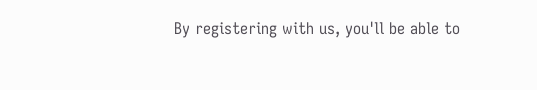By registering with us, you'll be able to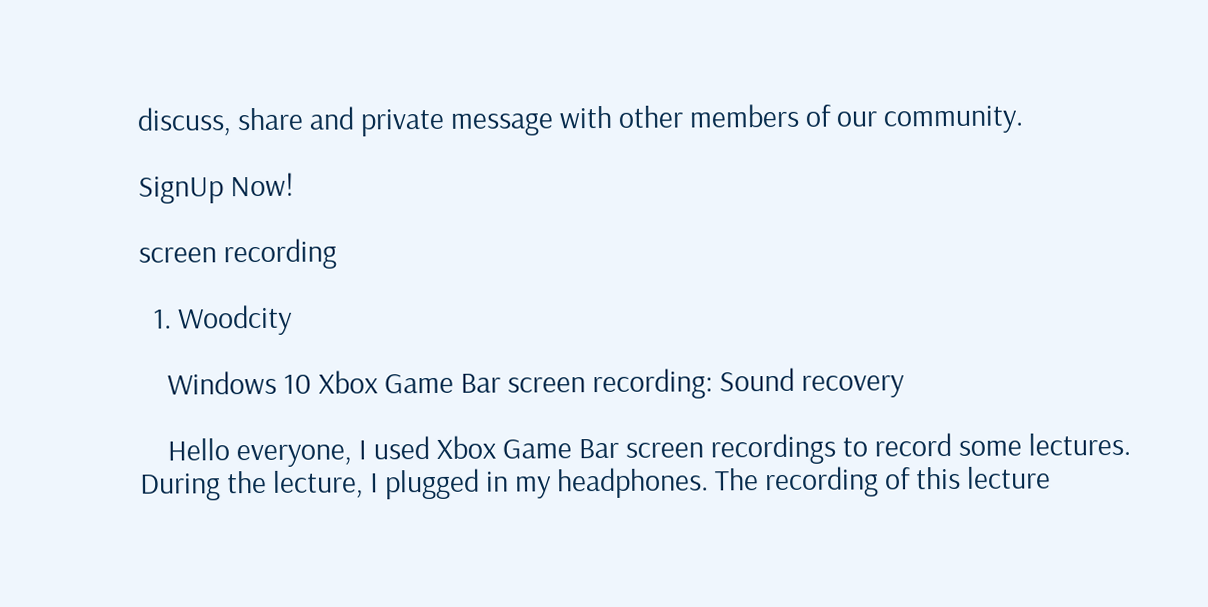discuss, share and private message with other members of our community.

SignUp Now!

screen recording

  1. Woodcity

    Windows 10 Xbox Game Bar screen recording: Sound recovery

    Hello everyone, I used Xbox Game Bar screen recordings to record some lectures. During the lecture, I plugged in my headphones. The recording of this lecture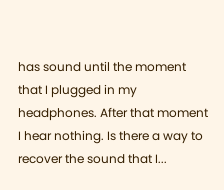has sound until the moment that I plugged in my headphones. After that moment I hear nothing. Is there a way to recover the sound that I...